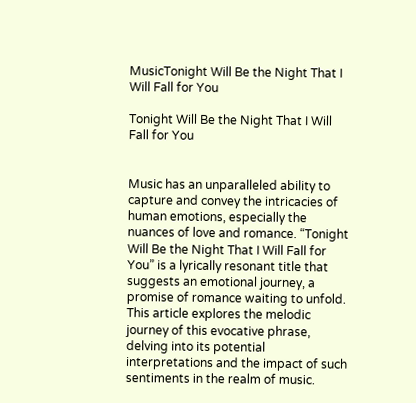MusicTonight Will Be the Night That I Will Fall for You

Tonight Will Be the Night That I Will Fall for You


Music has an unparalleled ability to capture and convey the intricacies of human emotions, especially the nuances of love and romance. “Tonight Will Be the Night That I Will Fall for You” is a lyrically resonant title that suggests an emotional journey, a promise of romance waiting to unfold. This article explores the melodic journey of this evocative phrase, delving into its potential interpretations and the impact of such sentiments in the realm of music.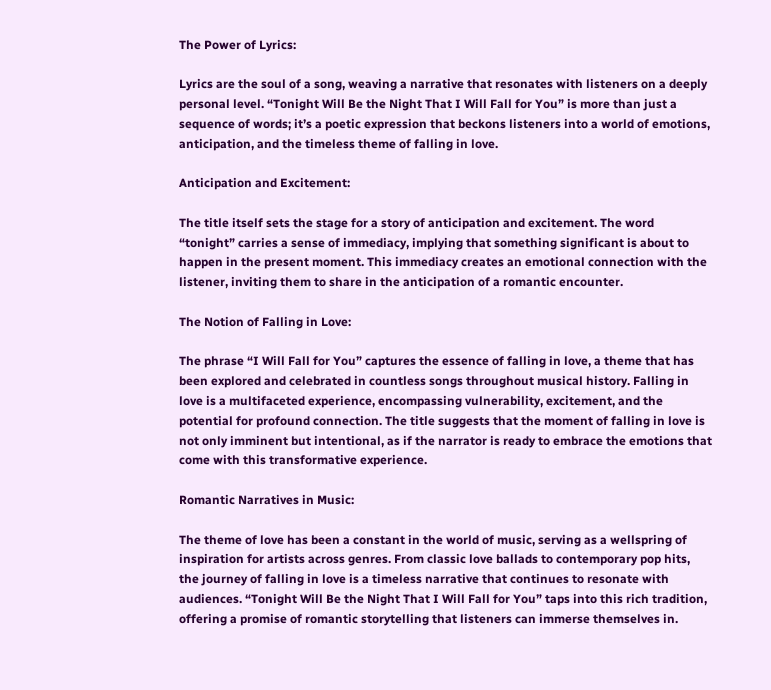The Power of Lyrics:

Lyrics are the soul of a song, weaving a narrative that resonates with listeners on a deeply personal level. “Tonight Will Be the Night That I Will Fall for You” is more than just a sequence of words; it’s a poetic expression that beckons listeners into a world of emotions, anticipation, and the timeless theme of falling in love.

Anticipation and Excitement:

The title itself sets the stage for a story of anticipation and excitement. The word “tonight” carries a sense of immediacy, implying that something significant is about to happen in the present moment. This immediacy creates an emotional connection with the listener, inviting them to share in the anticipation of a romantic encounter.

The Notion of Falling in Love:

The phrase “I Will Fall for You” captures the essence of falling in love, a theme that has been explored and celebrated in countless songs throughout musical history. Falling in love is a multifaceted experience, encompassing vulnerability, excitement, and the potential for profound connection. The title suggests that the moment of falling in love is not only imminent but intentional, as if the narrator is ready to embrace the emotions that come with this transformative experience.

Romantic Narratives in Music:

The theme of love has been a constant in the world of music, serving as a wellspring of inspiration for artists across genres. From classic love ballads to contemporary pop hits, the journey of falling in love is a timeless narrative that continues to resonate with audiences. “Tonight Will Be the Night That I Will Fall for You” taps into this rich tradition, offering a promise of romantic storytelling that listeners can immerse themselves in.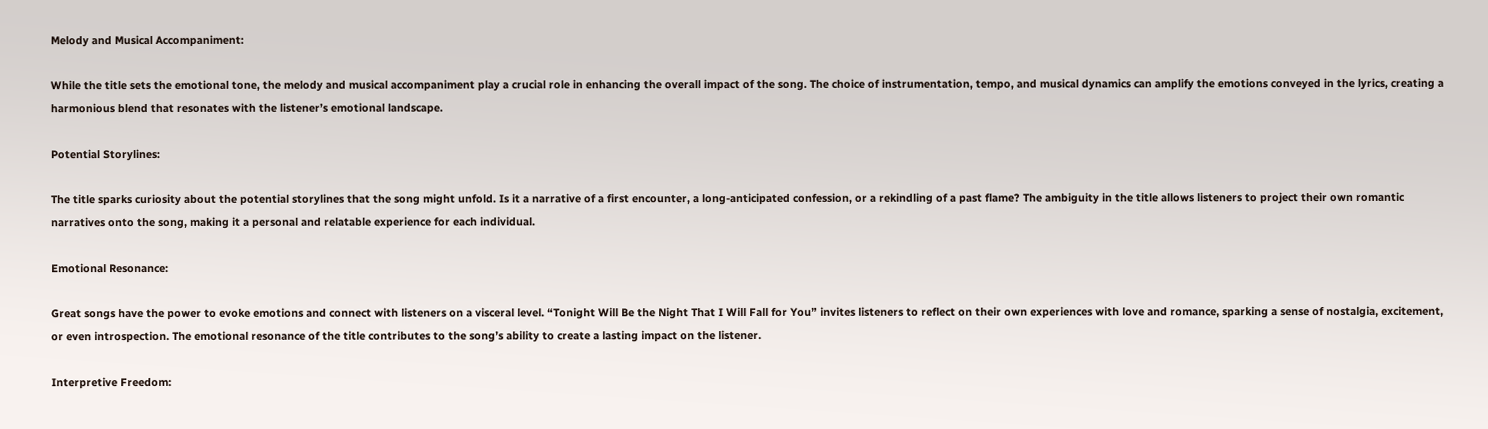Melody and Musical Accompaniment:

While the title sets the emotional tone, the melody and musical accompaniment play a crucial role in enhancing the overall impact of the song. The choice of instrumentation, tempo, and musical dynamics can amplify the emotions conveyed in the lyrics, creating a harmonious blend that resonates with the listener’s emotional landscape.

Potential Storylines:

The title sparks curiosity about the potential storylines that the song might unfold. Is it a narrative of a first encounter, a long-anticipated confession, or a rekindling of a past flame? The ambiguity in the title allows listeners to project their own romantic narratives onto the song, making it a personal and relatable experience for each individual.

Emotional Resonance:

Great songs have the power to evoke emotions and connect with listeners on a visceral level. “Tonight Will Be the Night That I Will Fall for You” invites listeners to reflect on their own experiences with love and romance, sparking a sense of nostalgia, excitement, or even introspection. The emotional resonance of the title contributes to the song’s ability to create a lasting impact on the listener.

Interpretive Freedom: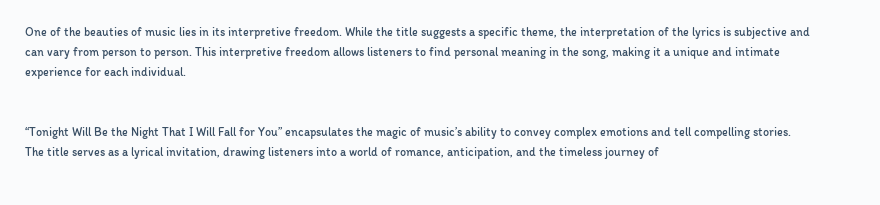One of the beauties of music lies in its interpretive freedom. While the title suggests a specific theme, the interpretation of the lyrics is subjective and can vary from person to person. This interpretive freedom allows listeners to find personal meaning in the song, making it a unique and intimate experience for each individual.


“Tonight Will Be the Night That I Will Fall for You” encapsulates the magic of music’s ability to convey complex emotions and tell compelling stories. The title serves as a lyrical invitation, drawing listeners into a world of romance, anticipation, and the timeless journey of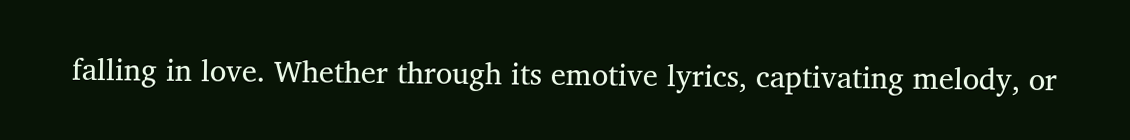falling in love. Whether through its emotive lyrics, captivating melody, or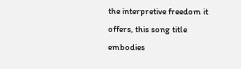the interpretive freedom it offers, this song title embodies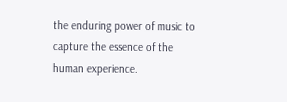the enduring power of music to capture the essence of the human experience.